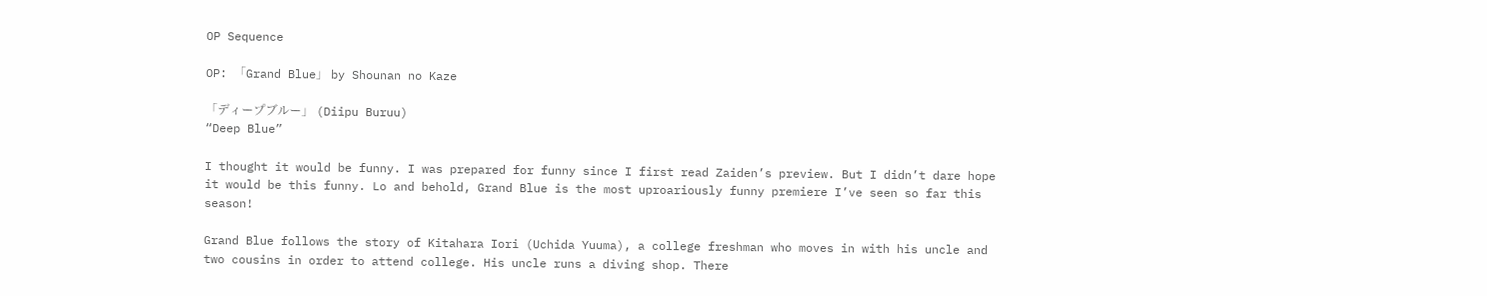OP Sequence

OP: 「Grand Blue」 by Shounan no Kaze

「ディープブルー」 (Diipu Buruu)
“Deep Blue”

I thought it would be funny. I was prepared for funny since I first read Zaiden’s preview. But I didn’t dare hope it would be this funny. Lo and behold, Grand Blue is the most uproariously funny premiere I’ve seen so far this season!

Grand Blue follows the story of Kitahara Iori (Uchida Yuuma), a college freshman who moves in with his uncle and two cousins in order to attend college. His uncle runs a diving shop. There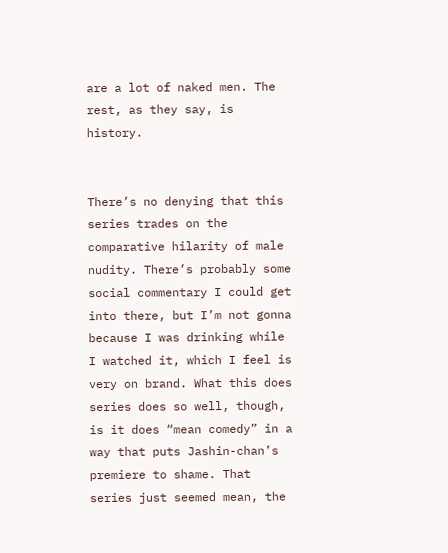are a lot of naked men. The rest, as they say, is history.


There’s no denying that this series trades on the comparative hilarity of male nudity. There’s probably some social commentary I could get into there, but I’m not gonna because I was drinking while I watched it, which I feel is very on brand. What this does series does so well, though, is it does “mean comedy” in a way that puts Jashin-chan’s premiere to shame. That series just seemed mean, the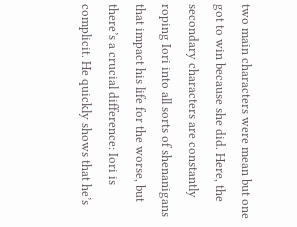two main characters were mean but one got to win because she did. Here, the secondary characters are constantly roping Iori into all sorts of shenanigans that impact his life for the worse, but there’s a crucial difference: Iori is complicit. He quickly shows that he’s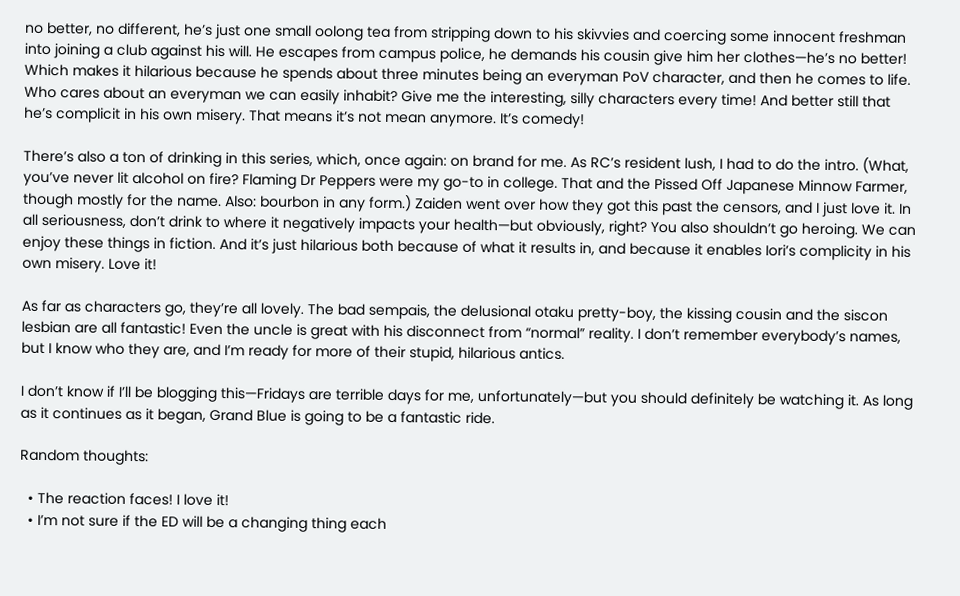no better, no different, he’s just one small oolong tea from stripping down to his skivvies and coercing some innocent freshman into joining a club against his will. He escapes from campus police, he demands his cousin give him her clothes—he’s no better! Which makes it hilarious because he spends about three minutes being an everyman PoV character, and then he comes to life. Who cares about an everyman we can easily inhabit? Give me the interesting, silly characters every time! And better still that he’s complicit in his own misery. That means it’s not mean anymore. It’s comedy!

There’s also a ton of drinking in this series, which, once again: on brand for me. As RC’s resident lush, I had to do the intro. (What, you’ve never lit alcohol on fire? Flaming Dr Peppers were my go-to in college. That and the Pissed Off Japanese Minnow Farmer, though mostly for the name. Also: bourbon in any form.) Zaiden went over how they got this past the censors, and I just love it. In all seriousness, don’t drink to where it negatively impacts your health—but obviously, right? You also shouldn’t go heroing. We can enjoy these things in fiction. And it’s just hilarious both because of what it results in, and because it enables Iori’s complicity in his own misery. Love it!

As far as characters go, they’re all lovely. The bad sempais, the delusional otaku pretty-boy, the kissing cousin and the siscon lesbian are all fantastic! Even the uncle is great with his disconnect from “normal” reality. I don’t remember everybody’s names, but I know who they are, and I’m ready for more of their stupid, hilarious antics.

I don’t know if I’ll be blogging this—Fridays are terrible days for me, unfortunately—but you should definitely be watching it. As long as it continues as it began, Grand Blue is going to be a fantastic ride.

Random thoughts:

  • The reaction faces! I love it!
  • I’m not sure if the ED will be a changing thing each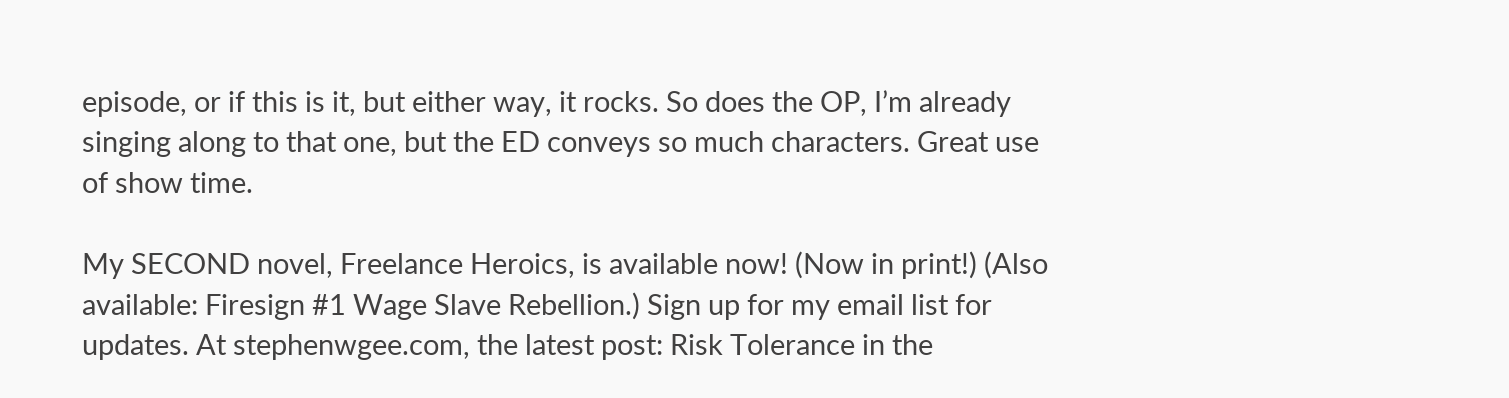episode, or if this is it, but either way, it rocks. So does the OP, I’m already singing along to that one, but the ED conveys so much characters. Great use of show time.

My SECOND novel, Freelance Heroics, is available now! (Now in print!) (Also available: Firesign #1 Wage Slave Rebellion.) Sign up for my email list for updates. At stephenwgee.com, the latest post: Risk Tolerance in the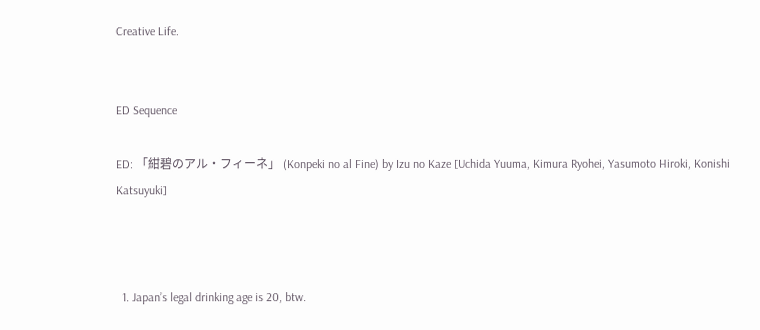Creative Life.


ED Sequence

ED: 「紺碧のアル・フィーネ」 (Konpeki no al Fine) by Izu no Kaze [Uchida Yuuma, Kimura Ryohei, Yasumoto Hiroki, Konishi Katsuyuki]



  1. Japan’s legal drinking age is 20, btw.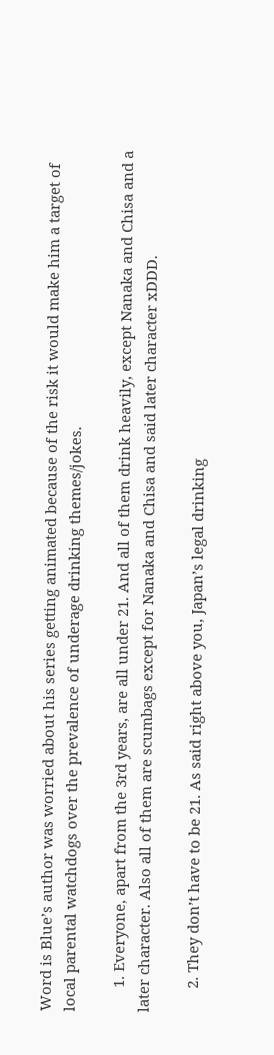Word is Blue’s author was worried about his series getting animated because of the risk it would make him a target of local parental watchdogs over the prevalence of underage drinking themes/jokes.

      1. Everyone, apart from the 3rd years, are all under 21. And all of them drink heavily, except Nanaka and Chisa and a later character. Also all of them are scumbags except for Nanaka and Chisa and said later character xDDD.

      2. They don’t have to be 21. As said right above you, Japan’s legal drinking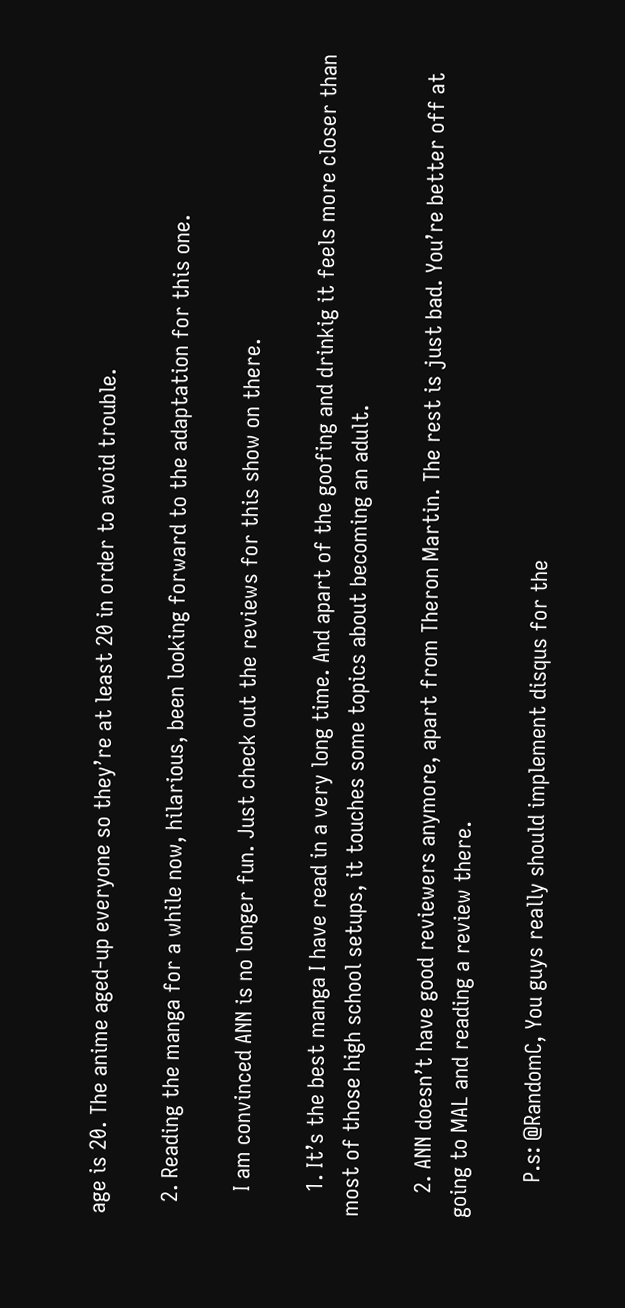age is 20. The anime aged-up everyone so they’re at least 20 in order to avoid trouble.

  2. Reading the manga for a while now, hilarious, been looking forward to the adaptation for this one.

    I am convinced ANN is no longer fun. Just check out the reviews for this show on there.

    1. It’s the best manga I have read in a very long time. And apart of the goofing and drinkig it feels more closer than most of those high school setups, it touches some topics about becoming an adult.

    2. ANN doesn’t have good reviewers anymore, apart from Theron Martin. The rest is just bad. You’re better off at going to MAL and reading a review there.

      P.s: @RandomC, You guys really should implement disqus for the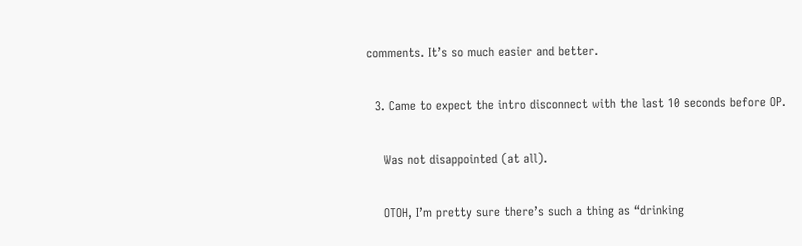comments. It’s so much easier and better.

  3. Came to expect the intro disconnect with the last 10 seconds before OP.

    Was not disappointed (at all).

    OTOH, I’m pretty sure there’s such a thing as “drinking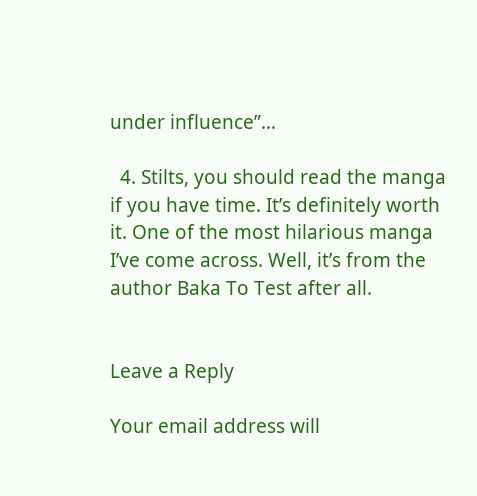under influence”…

  4. Stilts, you should read the manga if you have time. It’s definitely worth it. One of the most hilarious manga I’ve come across. Well, it’s from the author Baka To Test after all.


Leave a Reply

Your email address will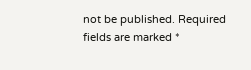not be published. Required fields are marked *